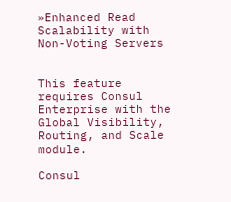»Enhanced Read Scalability with Non-Voting Servers


This feature requires Consul Enterprise with the Global Visibility, Routing, and Scale module.

Consul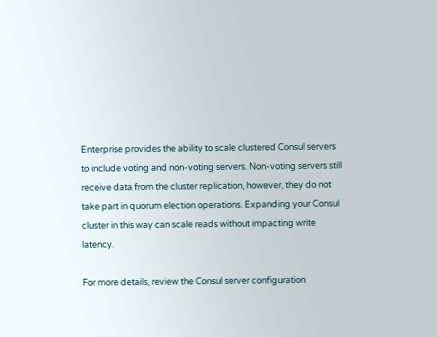Enterprise provides the ability to scale clustered Consul servers to include voting and non-voting servers. Non-voting servers still receive data from the cluster replication, however, they do not take part in quorum election operations. Expanding your Consul cluster in this way can scale reads without impacting write latency.

For more details, review the Consul server configuration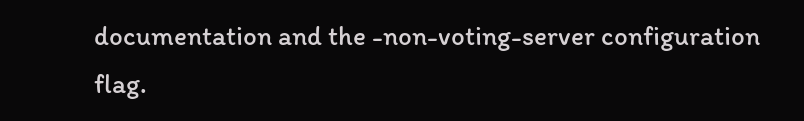documentation and the -non-voting-server configuration flag.